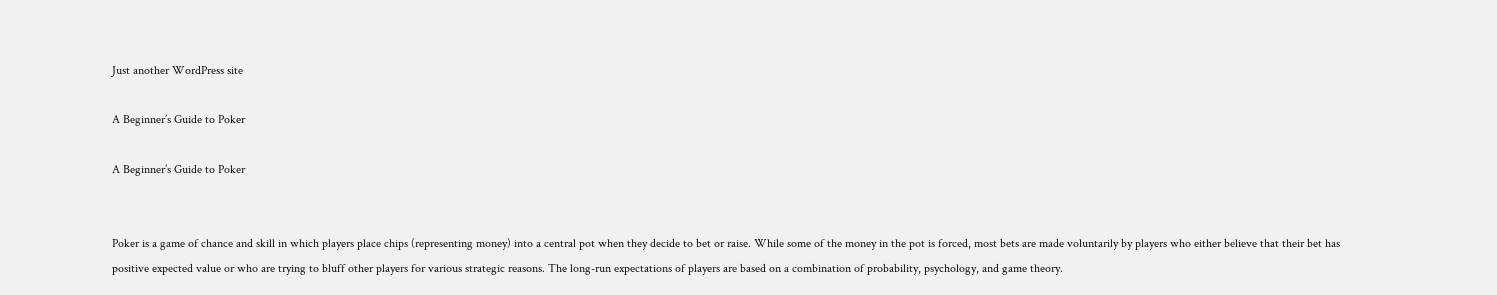Just another WordPress site

A Beginner’s Guide to Poker

A Beginner’s Guide to Poker


Poker is a game of chance and skill in which players place chips (representing money) into a central pot when they decide to bet or raise. While some of the money in the pot is forced, most bets are made voluntarily by players who either believe that their bet has positive expected value or who are trying to bluff other players for various strategic reasons. The long-run expectations of players are based on a combination of probability, psychology, and game theory.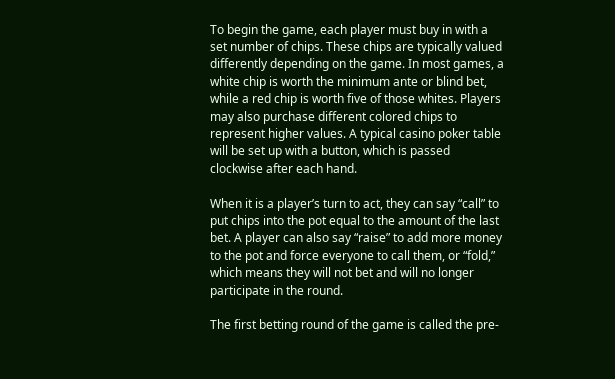To begin the game, each player must buy in with a set number of chips. These chips are typically valued differently depending on the game. In most games, a white chip is worth the minimum ante or blind bet, while a red chip is worth five of those whites. Players may also purchase different colored chips to represent higher values. A typical casino poker table will be set up with a button, which is passed clockwise after each hand.

When it is a player’s turn to act, they can say “call” to put chips into the pot equal to the amount of the last bet. A player can also say “raise” to add more money to the pot and force everyone to call them, or “fold,” which means they will not bet and will no longer participate in the round.

The first betting round of the game is called the pre-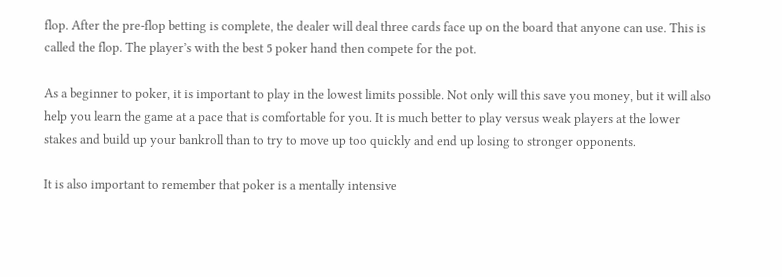flop. After the pre-flop betting is complete, the dealer will deal three cards face up on the board that anyone can use. This is called the flop. The player’s with the best 5 poker hand then compete for the pot.

As a beginner to poker, it is important to play in the lowest limits possible. Not only will this save you money, but it will also help you learn the game at a pace that is comfortable for you. It is much better to play versus weak players at the lower stakes and build up your bankroll than to try to move up too quickly and end up losing to stronger opponents.

It is also important to remember that poker is a mentally intensive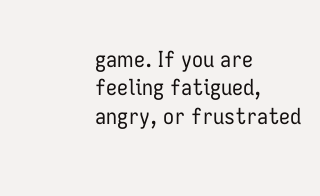game. If you are feeling fatigued, angry, or frustrated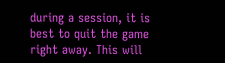during a session, it is best to quit the game right away. This will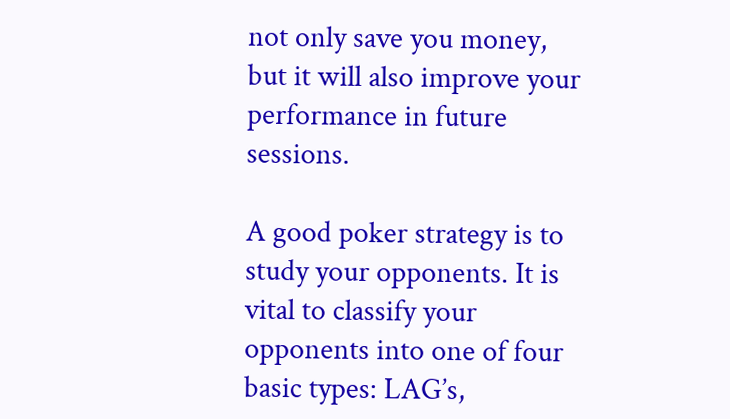not only save you money, but it will also improve your performance in future sessions.

A good poker strategy is to study your opponents. It is vital to classify your opponents into one of four basic types: LAG’s,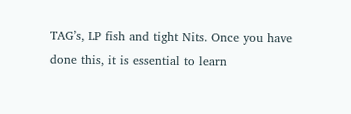TAG’s, LP fish and tight Nits. Once you have done this, it is essential to learn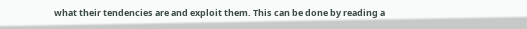what their tendencies are and exploit them. This can be done by reading a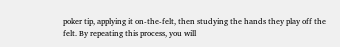poker tip, applying it on-the-felt, then studying the hands they play off the felt. By repeating this process, you will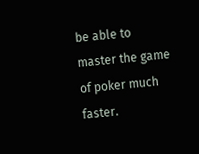be able to master the game of poker much faster.